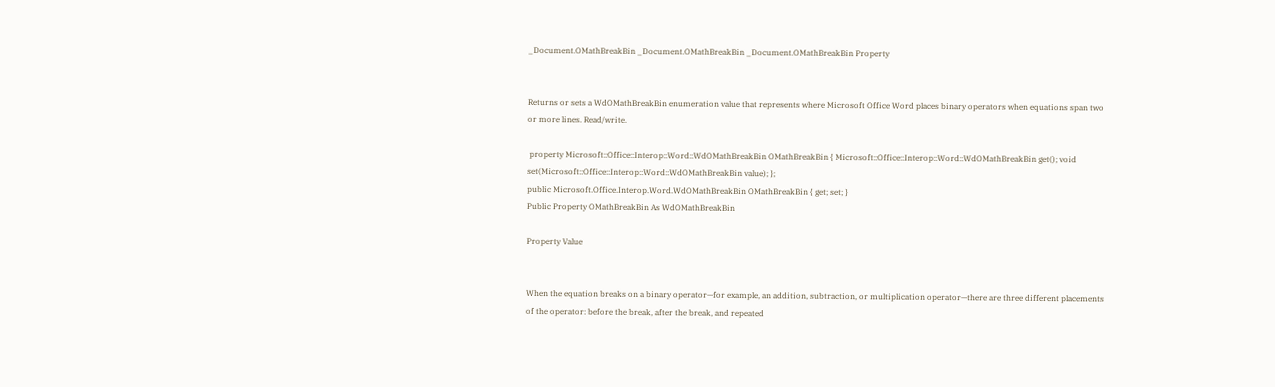_Document.OMathBreakBin _Document.OMathBreakBin _Document.OMathBreakBin Property


Returns or sets a WdOMathBreakBin enumeration value that represents where Microsoft Office Word places binary operators when equations span two or more lines. Read/write.

 property Microsoft::Office::Interop::Word::WdOMathBreakBin OMathBreakBin { Microsoft::Office::Interop::Word::WdOMathBreakBin get(); void set(Microsoft::Office::Interop::Word::WdOMathBreakBin value); };
public Microsoft.Office.Interop.Word.WdOMathBreakBin OMathBreakBin { get; set; }
Public Property OMathBreakBin As WdOMathBreakBin

Property Value


When the equation breaks on a binary operator—for example, an addition, subtraction, or multiplication operator—there are three different placements of the operator: before the break, after the break, and repeated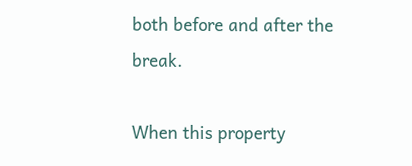both before and after the break.

When this property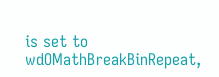is set to wdOMathBreakBinRepeat,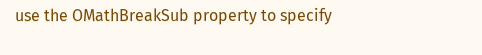use the OMathBreakSub property to specify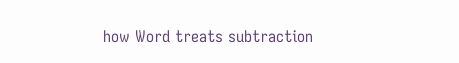how Word treats subtraction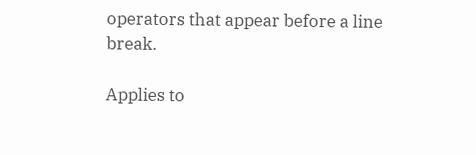operators that appear before a line break.

Applies to